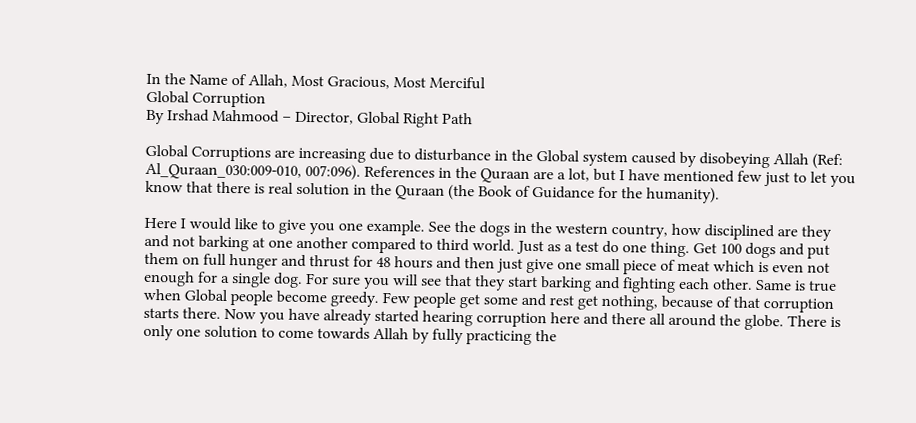In the Name of Allah, Most Gracious, Most Merciful
Global Corruption
By Irshad Mahmood – Director, Global Right Path

Global Corruptions are increasing due to disturbance in the Global system caused by disobeying Allah (Ref: Al_Quraan_030:009-010, 007:096). References in the Quraan are a lot, but I have mentioned few just to let you know that there is real solution in the Quraan (the Book of Guidance for the humanity).

Here I would like to give you one example. See the dogs in the western country, how disciplined are they and not barking at one another compared to third world. Just as a test do one thing. Get 100 dogs and put them on full hunger and thrust for 48 hours and then just give one small piece of meat which is even not enough for a single dog. For sure you will see that they start barking and fighting each other. Same is true when Global people become greedy. Few people get some and rest get nothing, because of that corruption starts there. Now you have already started hearing corruption here and there all around the globe. There is only one solution to come towards Allah by fully practicing the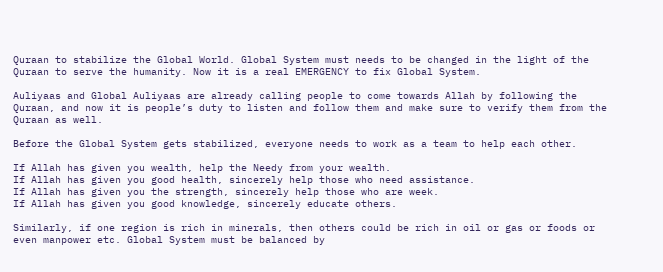Quraan to stabilize the Global World. Global System must needs to be changed in the light of the Quraan to serve the humanity. Now it is a real EMERGENCY to fix Global System.

Auliyaas and Global Auliyaas are already calling people to come towards Allah by following the Quraan, and now it is people’s duty to listen and follow them and make sure to verify them from the Quraan as well.

Before the Global System gets stabilized, everyone needs to work as a team to help each other.

If Allah has given you wealth, help the Needy from your wealth.
If Allah has given you good health, sincerely help those who need assistance.
If Allah has given you the strength, sincerely help those who are week.
If Allah has given you good knowledge, sincerely educate others.

Similarly, if one region is rich in minerals, then others could be rich in oil or gas or foods or even manpower etc. Global System must be balanced by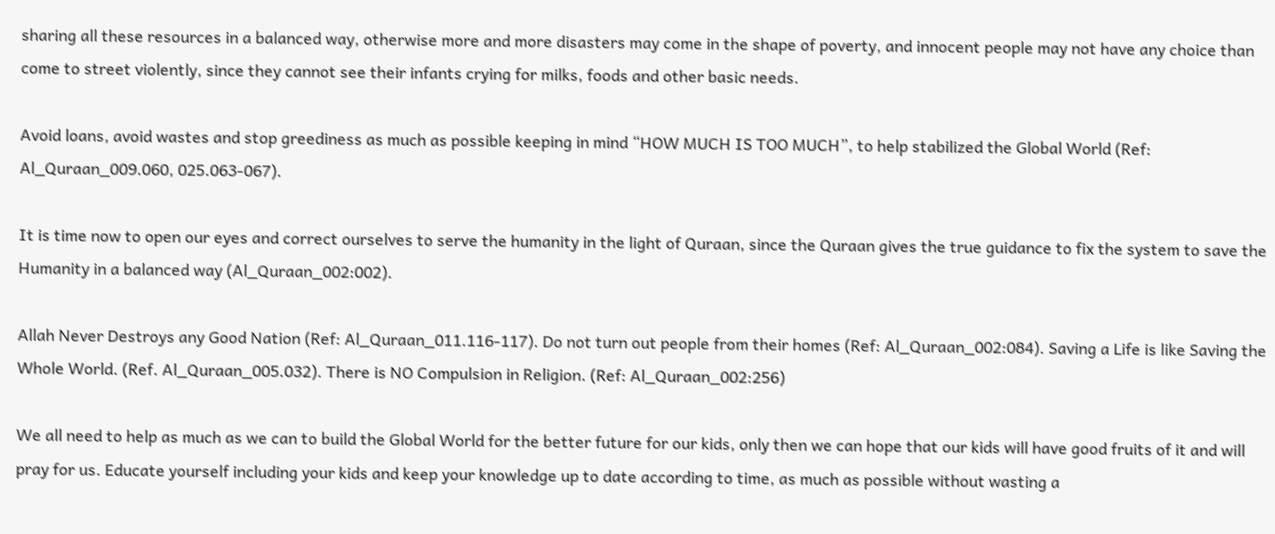sharing all these resources in a balanced way, otherwise more and more disasters may come in the shape of poverty, and innocent people may not have any choice than come to street violently, since they cannot see their infants crying for milks, foods and other basic needs.

Avoid loans, avoid wastes and stop greediness as much as possible keeping in mind “HOW MUCH IS TOO MUCH”, to help stabilized the Global World (Ref: Al_Quraan_009.060, 025.063-067).

It is time now to open our eyes and correct ourselves to serve the humanity in the light of Quraan, since the Quraan gives the true guidance to fix the system to save the Humanity in a balanced way (Al_Quraan_002:002).

Allah Never Destroys any Good Nation (Ref: Al_Quraan_011.116-117). Do not turn out people from their homes (Ref: Al_Quraan_002:084). Saving a Life is like Saving the Whole World. (Ref. Al_Quraan_005.032). There is NO Compulsion in Religion. (Ref: Al_Quraan_002:256)

We all need to help as much as we can to build the Global World for the better future for our kids, only then we can hope that our kids will have good fruits of it and will pray for us. Educate yourself including your kids and keep your knowledge up to date according to time, as much as possible without wasting a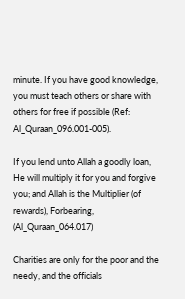minute. If you have good knowledge, you must teach others or share with others for free if possible (Ref: Al_Quraan_096.001-005).

If you lend unto Allah a goodly loan, He will multiply it for you and forgive you; and Allah is the Multiplier (of rewards), Forbearing, (Al_Quraan_064.017)

Charities are only for the poor and the needy, and the officials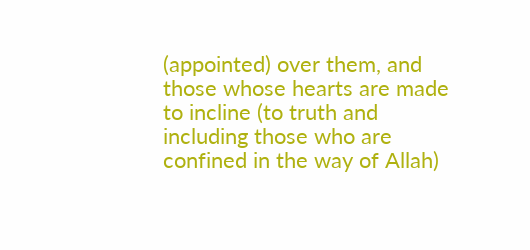(appointed) over them, and those whose hearts are made to incline (to truth and including those who are confined in the way of Allah)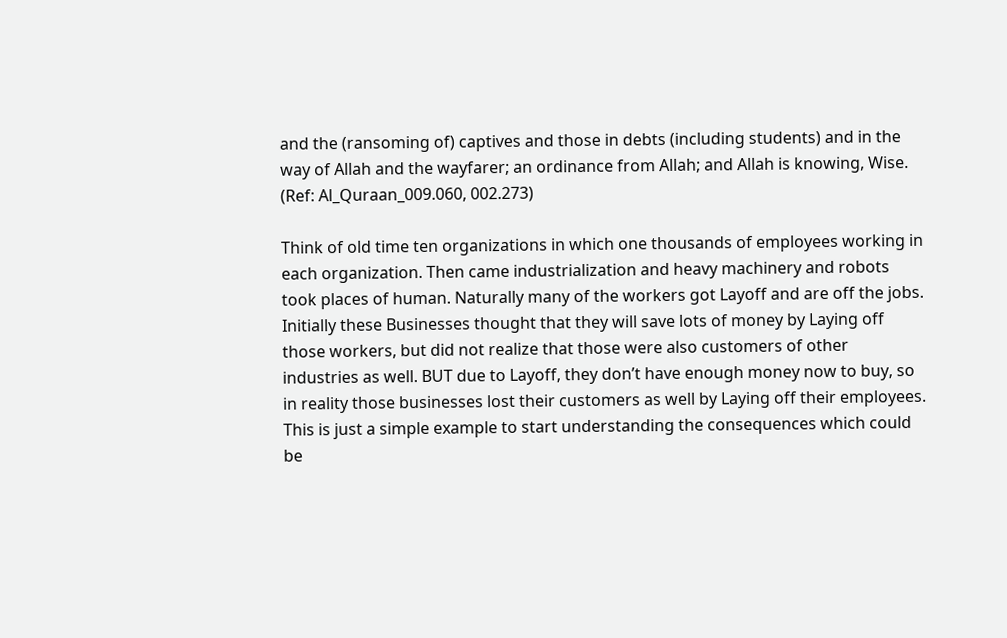and the (ransoming of) captives and those in debts (including students) and in the way of Allah and the wayfarer; an ordinance from Allah; and Allah is knowing, Wise. (Ref: Al_Quraan_009.060, 002.273)

Think of old time ten organizations in which one thousands of employees working in each organization. Then came industrialization and heavy machinery and robots took places of human. Naturally many of the workers got Layoff and are off the jobs. Initially these Businesses thought that they will save lots of money by Laying off those workers, but did not realize that those were also customers of other industries as well. BUT due to Layoff, they don’t have enough money now to buy, so in reality those businesses lost their customers as well by Laying off their employees. This is just a simple example to start understanding the consequences which could be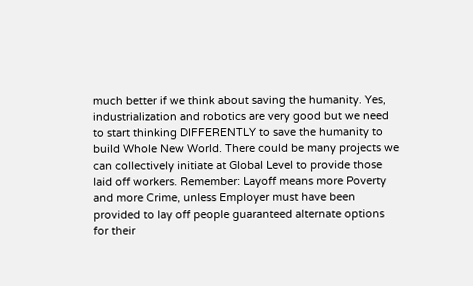much better if we think about saving the humanity. Yes, industrialization and robotics are very good but we need to start thinking DIFFERENTLY to save the humanity to build Whole New World. There could be many projects we can collectively initiate at Global Level to provide those laid off workers. Remember: Layoff means more Poverty and more Crime, unless Employer must have been provided to lay off people guaranteed alternate options for their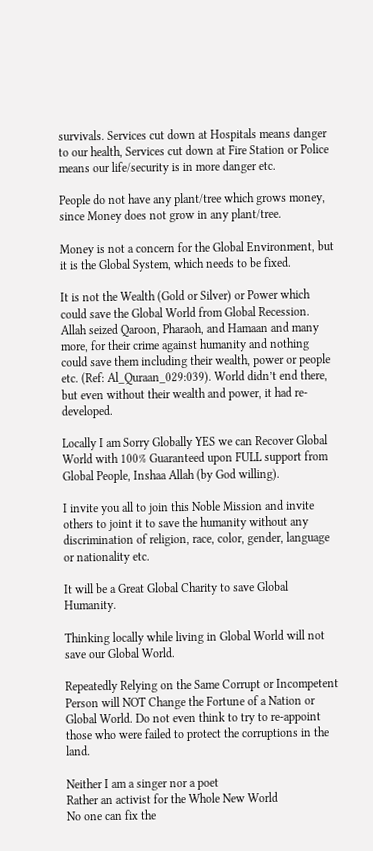survivals. Services cut down at Hospitals means danger to our health, Services cut down at Fire Station or Police means our life/security is in more danger etc.

People do not have any plant/tree which grows money, since Money does not grow in any plant/tree.

Money is not a concern for the Global Environment, but it is the Global System, which needs to be fixed.

It is not the Wealth (Gold or Silver) or Power which could save the Global World from Global Recession. Allah seized Qaroon, Pharaoh, and Hamaan and many more, for their crime against humanity and nothing could save them including their wealth, power or people etc. (Ref: Al_Quraan_029:039). World didn’t end there, but even without their wealth and power, it had re-developed.

Locally I am Sorry Globally YES we can Recover Global World with 100% Guaranteed upon FULL support from Global People, Inshaa Allah (by God willing).

I invite you all to join this Noble Mission and invite others to joint it to save the humanity without any discrimination of religion, race, color, gender, language or nationality etc.

It will be a Great Global Charity to save Global Humanity.

Thinking locally while living in Global World will not save our Global World.

Repeatedly Relying on the Same Corrupt or Incompetent Person will NOT Change the Fortune of a Nation or Global World. Do not even think to try to re-appoint those who were failed to protect the corruptions in the land.

Neither I am a singer nor a poet                                Rather an activist for the Whole New World
No one can fix the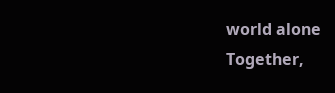world alone                                     Together,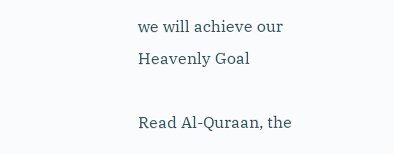we will achieve our Heavenly Goal

Read Al-Quraan, the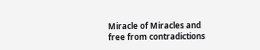Miracle of Miracles and free from contradictions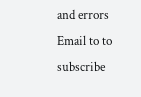and errors
Email to to subscribe